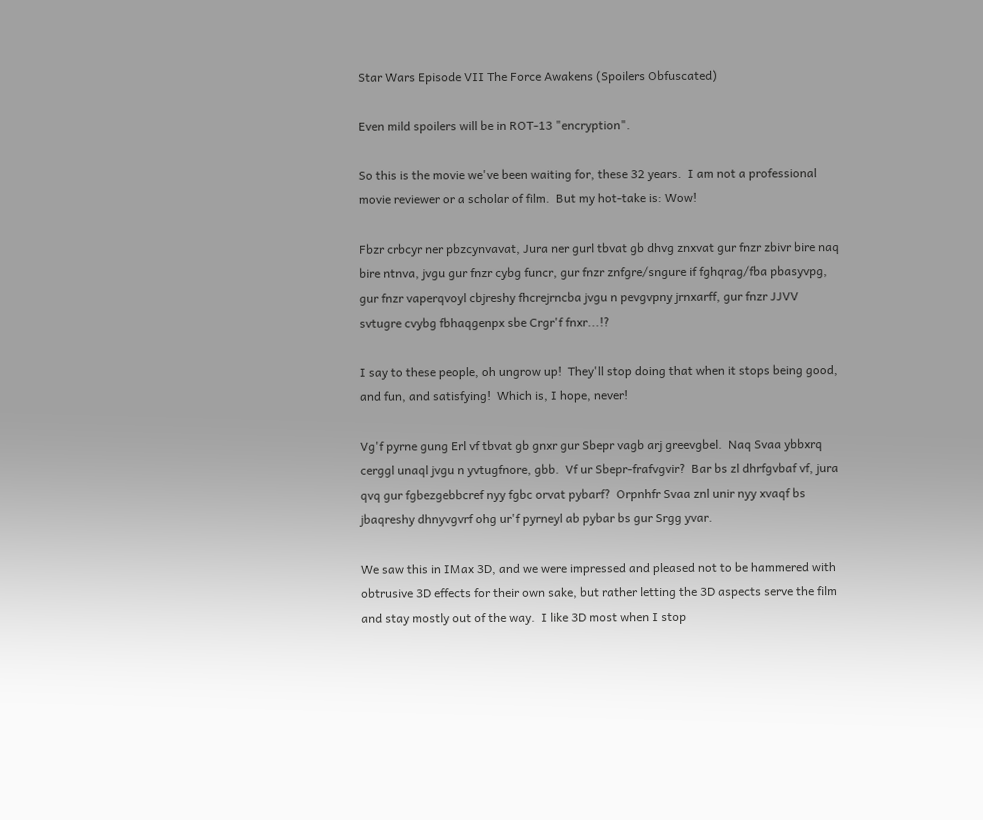Star Wars Episode VII The Force Awakens (Spoilers Obfuscated)

Even mild spoilers will be in ROT-13 "encryption".

So this is the movie we've been waiting for, these 32 years.  I am not a professional movie reviewer or a scholar of film.  But my hot-take is: Wow!

Fbzr crbcyr ner pbzcynvavat, Jura ner gurl tbvat gb dhvg znxvat gur fnzr zbivr bire naq bire ntnva, jvgu gur fnzr cybg funcr, gur fnzr znfgre/sngure if fghqrag/fba pbasyvpg, gur fnzr vaperqvoyl cbjreshy fhcrejrncba jvgu n pevgvpny jrnxarff, gur fnzr JJVV svtugre cvybg fbhaqgenpx sbe Crgr'f fnxr...!?

I say to these people, oh ungrow up!  They'll stop doing that when it stops being good, and fun, and satisfying!  Which is, I hope, never!

Vg'f pyrne gung Erl vf tbvat gb gnxr gur Sbepr vagb arj greevgbel.  Naq Svaa ybbxrq cerggl unaql jvgu n yvtugfnore, gbb.  Vf ur Sbepr-frafvgvir?  Bar bs zl dhrfgvbaf vf, jura qvq gur fgbezgebbcref nyy fgbc orvat pybarf?  Orpnhfr Svaa znl unir nyy xvaqf bs jbaqreshy dhnyvgvrf ohg ur'f pyrneyl ab pybar bs gur Srgg yvar.

We saw this in IMax 3D, and we were impressed and pleased not to be hammered with obtrusive 3D effects for their own sake, but rather letting the 3D aspects serve the film and stay mostly out of the way.  I like 3D most when I stop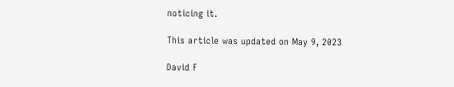noticing it.

This article was updated on May 9, 2023

David F